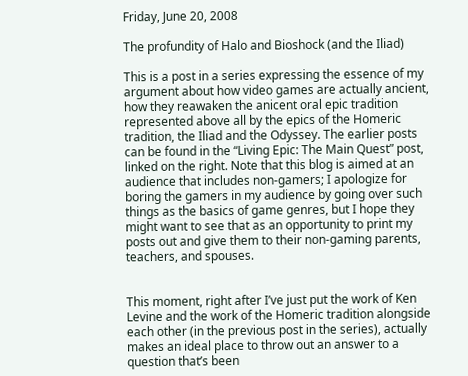Friday, June 20, 2008

The profundity of Halo and Bioshock (and the Iliad)

This is a post in a series expressing the essence of my argument about how video games are actually ancient, how they reawaken the anicent oral epic tradition represented above all by the epics of the Homeric tradition, the Iliad and the Odyssey. The earlier posts can be found in the “Living Epic: The Main Quest” post, linked on the right. Note that this blog is aimed at an audience that includes non-gamers; I apologize for boring the gamers in my audience by going over such things as the basics of game genres, but I hope they might want to see that as an opportunity to print my posts out and give them to their non-gaming parents, teachers, and spouses.


This moment, right after I’ve just put the work of Ken Levine and the work of the Homeric tradition alongside each other (in the previous post in the series), actually makes an ideal place to throw out an answer to a question that’s been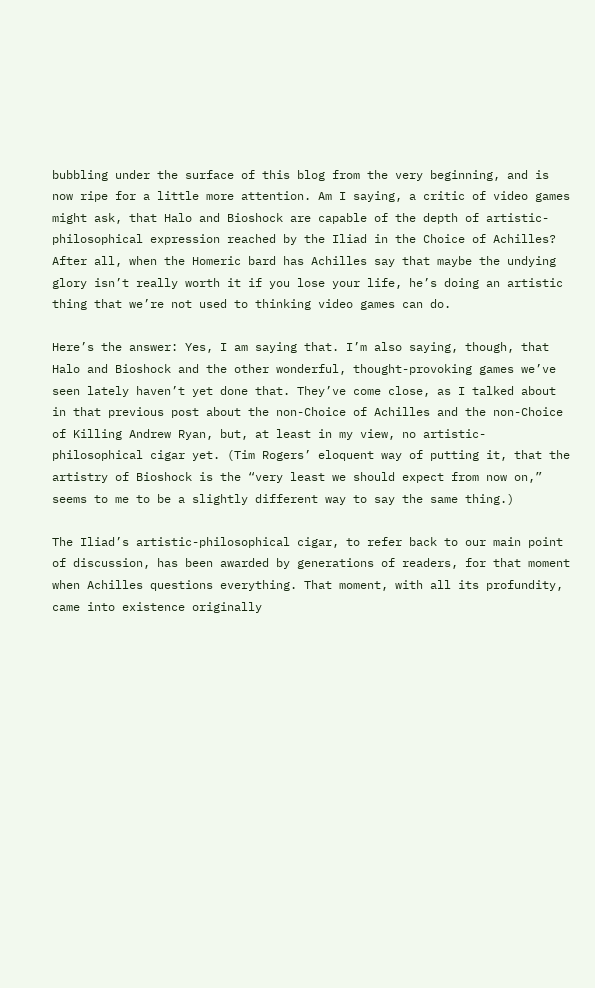bubbling under the surface of this blog from the very beginning, and is now ripe for a little more attention. Am I saying, a critic of video games might ask, that Halo and Bioshock are capable of the depth of artistic-philosophical expression reached by the Iliad in the Choice of Achilles? After all, when the Homeric bard has Achilles say that maybe the undying glory isn’t really worth it if you lose your life, he’s doing an artistic thing that we’re not used to thinking video games can do.

Here’s the answer: Yes, I am saying that. I’m also saying, though, that Halo and Bioshock and the other wonderful, thought-provoking games we’ve seen lately haven’t yet done that. They’ve come close, as I talked about in that previous post about the non-Choice of Achilles and the non-Choice of Killing Andrew Ryan, but, at least in my view, no artistic-philosophical cigar yet. (Tim Rogers’ eloquent way of putting it, that the artistry of Bioshock is the “very least we should expect from now on,” seems to me to be a slightly different way to say the same thing.)

The Iliad’s artistic-philosophical cigar, to refer back to our main point of discussion, has been awarded by generations of readers, for that moment when Achilles questions everything. That moment, with all its profundity, came into existence originally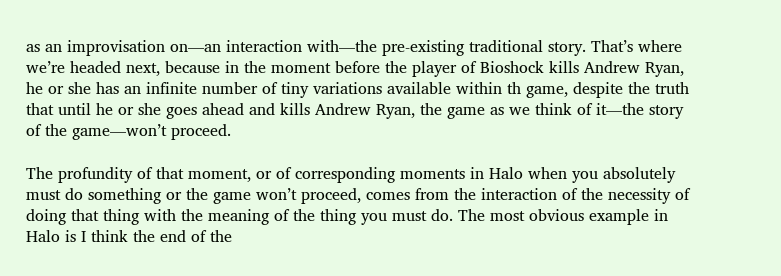as an improvisation on—an interaction with—the pre-existing traditional story. That’s where we’re headed next, because in the moment before the player of Bioshock kills Andrew Ryan, he or she has an infinite number of tiny variations available within th game, despite the truth that until he or she goes ahead and kills Andrew Ryan, the game as we think of it—the story of the game—won’t proceed.

The profundity of that moment, or of corresponding moments in Halo when you absolutely must do something or the game won’t proceed, comes from the interaction of the necessity of doing that thing with the meaning of the thing you must do. The most obvious example in Halo is I think the end of the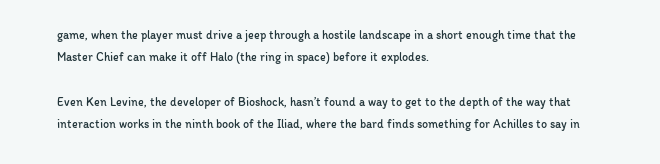game, when the player must drive a jeep through a hostile landscape in a short enough time that the Master Chief can make it off Halo (the ring in space) before it explodes.

Even Ken Levine, the developer of Bioshock, hasn’t found a way to get to the depth of the way that interaction works in the ninth book of the Iliad, where the bard finds something for Achilles to say in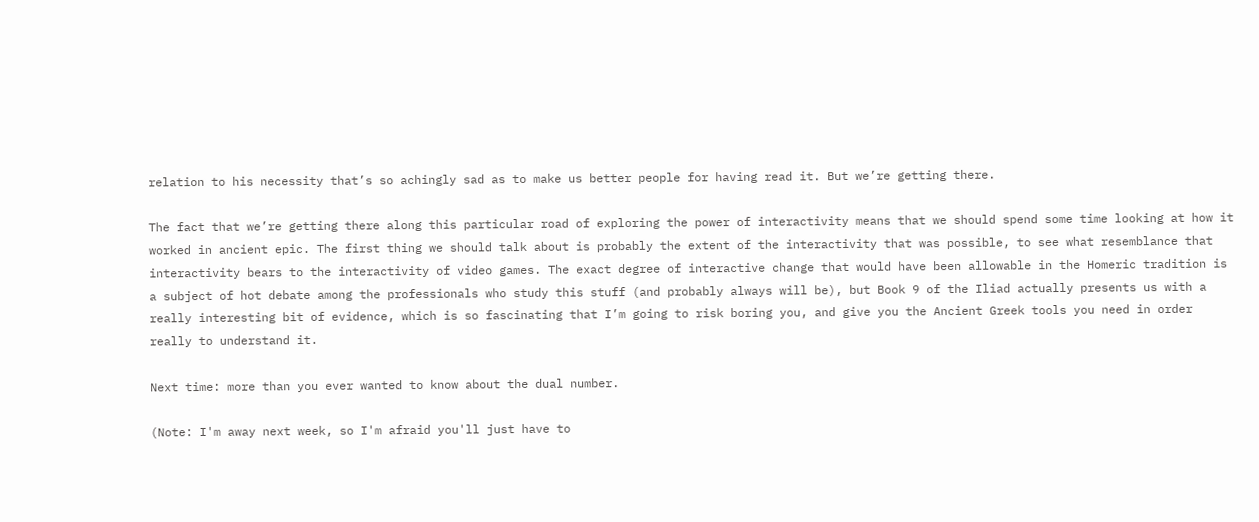relation to his necessity that’s so achingly sad as to make us better people for having read it. But we’re getting there.

The fact that we’re getting there along this particular road of exploring the power of interactivity means that we should spend some time looking at how it worked in ancient epic. The first thing we should talk about is probably the extent of the interactivity that was possible, to see what resemblance that interactivity bears to the interactivity of video games. The exact degree of interactive change that would have been allowable in the Homeric tradition is a subject of hot debate among the professionals who study this stuff (and probably always will be), but Book 9 of the Iliad actually presents us with a really interesting bit of evidence, which is so fascinating that I’m going to risk boring you, and give you the Ancient Greek tools you need in order really to understand it.

Next time: more than you ever wanted to know about the dual number.

(Note: I'm away next week, so I'm afraid you'll just have to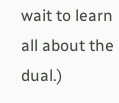wait to learn all about the dual.)